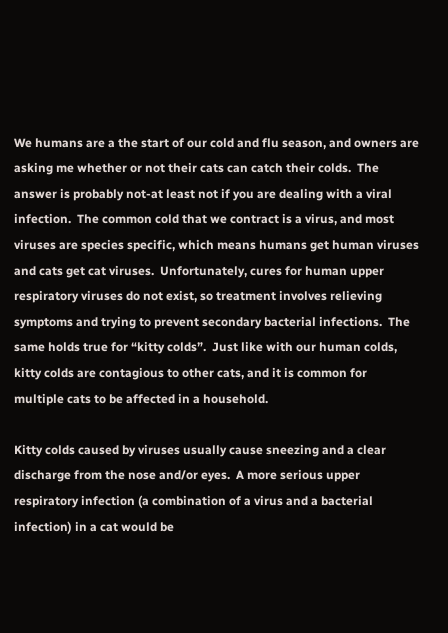We humans are a the start of our cold and flu season, and owners are asking me whether or not their cats can catch their colds.  The answer is probably not-at least not if you are dealing with a viral infection.  The common cold that we contract is a virus, and most viruses are species specific, which means humans get human viruses and cats get cat viruses.  Unfortunately, cures for human upper respiratory viruses do not exist, so treatment involves relieving symptoms and trying to prevent secondary bacterial infections.  The same holds true for “kitty colds”.  Just like with our human colds, kitty colds are contagious to other cats, and it is common for multiple cats to be affected in a household.

Kitty colds caused by viruses usually cause sneezing and a clear discharge from the nose and/or eyes.  A more serious upper respiratory infection (a combination of a virus and a bacterial infection) in a cat would be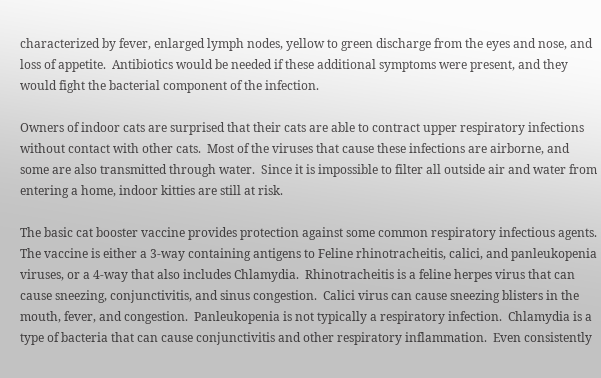characterized by fever, enlarged lymph nodes, yellow to green discharge from the eyes and nose, and loss of appetite.  Antibiotics would be needed if these additional symptoms were present, and they would fight the bacterial component of the infection.

Owners of indoor cats are surprised that their cats are able to contract upper respiratory infections without contact with other cats.  Most of the viruses that cause these infections are airborne, and some are also transmitted through water.  Since it is impossible to filter all outside air and water from entering a home, indoor kitties are still at risk.

The basic cat booster vaccine provides protection against some common respiratory infectious agents.  The vaccine is either a 3-way containing antigens to Feline rhinotracheitis, calici, and panleukopenia viruses, or a 4-way that also includes Chlamydia.  Rhinotracheitis is a feline herpes virus that can cause sneezing, conjunctivitis, and sinus congestion.  Calici virus can cause sneezing blisters in the mouth, fever, and congestion.  Panleukopenia is not typically a respiratory infection.  Chlamydia is a type of bacteria that can cause conjunctivitis and other respiratory inflammation.  Even consistently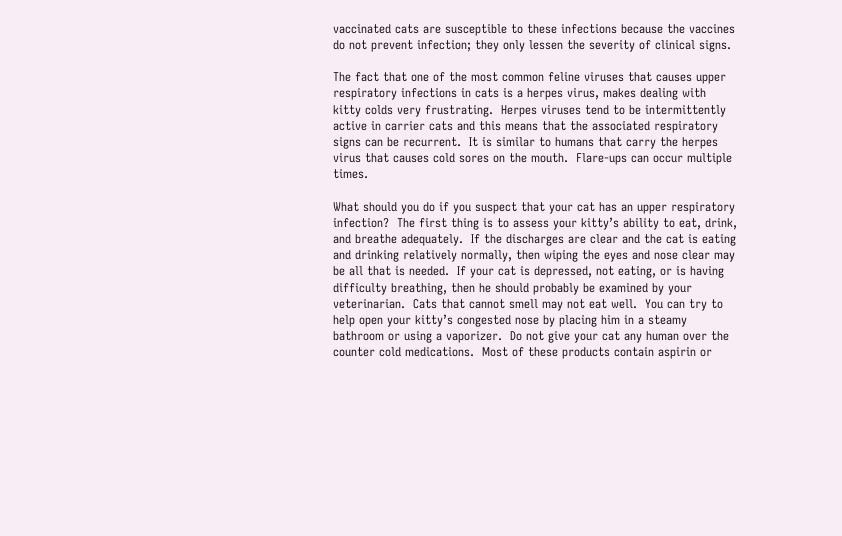vaccinated cats are susceptible to these infections because the vaccines do not prevent infection; they only lessen the severity of clinical signs.

The fact that one of the most common feline viruses that causes upper respiratory infections in cats is a herpes virus, makes dealing with kitty colds very frustrating.  Herpes viruses tend to be intermittently active in carrier cats and this means that the associated respiratory signs can be recurrent.  It is similar to humans that carry the herpes virus that causes cold sores on the mouth.  Flare-ups can occur multiple times.

What should you do if you suspect that your cat has an upper respiratory infection?  The first thing is to assess your kitty’s ability to eat, drink, and breathe adequately.  If the discharges are clear and the cat is eating and drinking relatively normally, then wiping the eyes and nose clear may be all that is needed.  If your cat is depressed, not eating, or is having difficulty breathing, then he should probably be examined by your veterinarian.  Cats that cannot smell may not eat well.  You can try to help open your kitty’s congested nose by placing him in a steamy bathroom or using a vaporizer.  Do not give your cat any human over the counter cold medications.  Most of these products contain aspirin or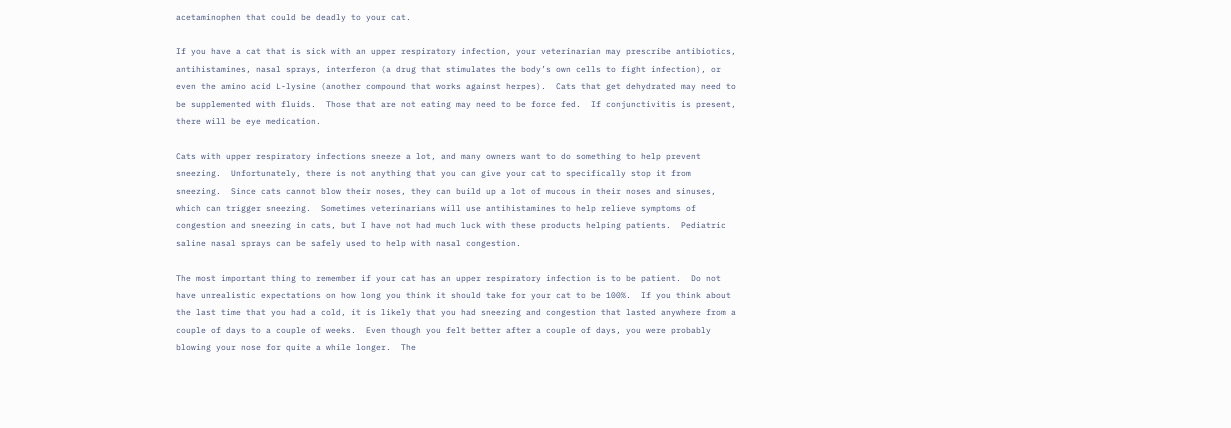acetaminophen that could be deadly to your cat.

If you have a cat that is sick with an upper respiratory infection, your veterinarian may prescribe antibiotics, antihistamines, nasal sprays, interferon (a drug that stimulates the body’s own cells to fight infection), or even the amino acid L-lysine (another compound that works against herpes).  Cats that get dehydrated may need to be supplemented with fluids.  Those that are not eating may need to be force fed.  If conjunctivitis is present, there will be eye medication.

Cats with upper respiratory infections sneeze a lot, and many owners want to do something to help prevent sneezing.  Unfortunately, there is not anything that you can give your cat to specifically stop it from sneezing.  Since cats cannot blow their noses, they can build up a lot of mucous in their noses and sinuses, which can trigger sneezing.  Sometimes veterinarians will use antihistamines to help relieve symptoms of congestion and sneezing in cats, but I have not had much luck with these products helping patients.  Pediatric saline nasal sprays can be safely used to help with nasal congestion.

The most important thing to remember if your cat has an upper respiratory infection is to be patient.  Do not have unrealistic expectations on how long you think it should take for your cat to be 100%.  If you think about the last time that you had a cold, it is likely that you had sneezing and congestion that lasted anywhere from a couple of days to a couple of weeks.  Even though you felt better after a couple of days, you were probably blowing your nose for quite a while longer.  The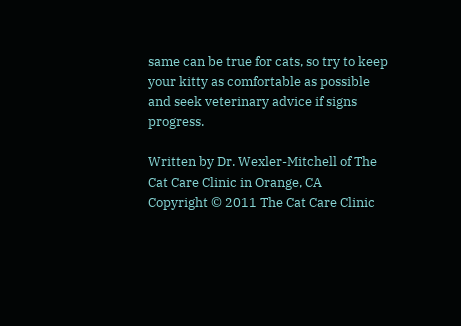same can be true for cats, so try to keep your kitty as comfortable as possible and seek veterinary advice if signs progress.

Written by Dr. Wexler-Mitchell of The Cat Care Clinic in Orange, CA
Copyright © 2011 The Cat Care Clinic